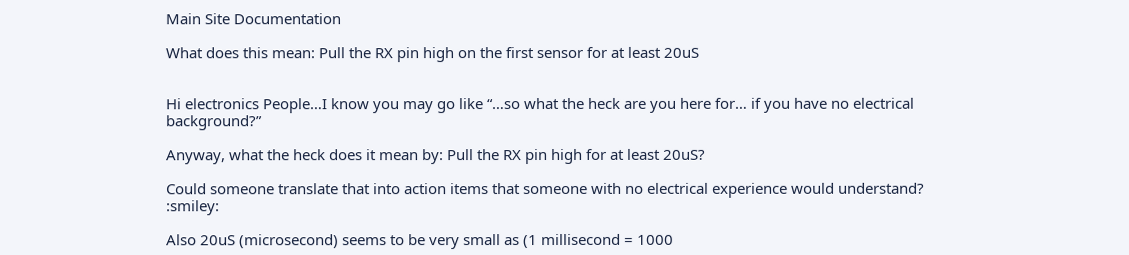Main Site Documentation

What does this mean: Pull the RX pin high on the first sensor for at least 20uS


Hi electronics People…I know you may go like “…so what the heck are you here for… if you have no electrical background?”

Anyway, what the heck does it mean by: Pull the RX pin high for at least 20uS?

Could someone translate that into action items that someone with no electrical experience would understand? :smiley:

Also 20uS (microsecond) seems to be very small as (1 millisecond = 1000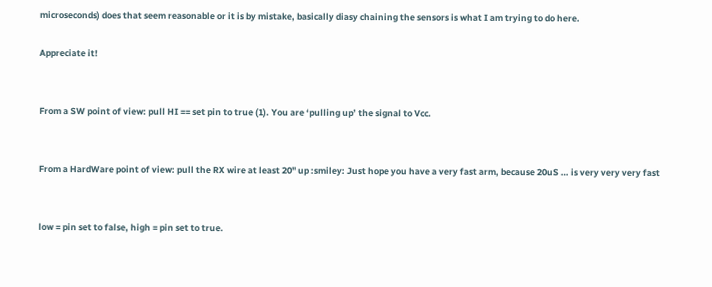microseconds) does that seem reasonable or it is by mistake, basically diasy chaining the sensors is what I am trying to do here.

Appreciate it!


From a SW point of view: pull HI == set pin to true (1). You are ‘pulling up’ the signal to Vcc.


From a HardWare point of view: pull the RX wire at least 20" up :smiley: Just hope you have a very fast arm, because 20uS … is very very very fast


low = pin set to false, high = pin set to true.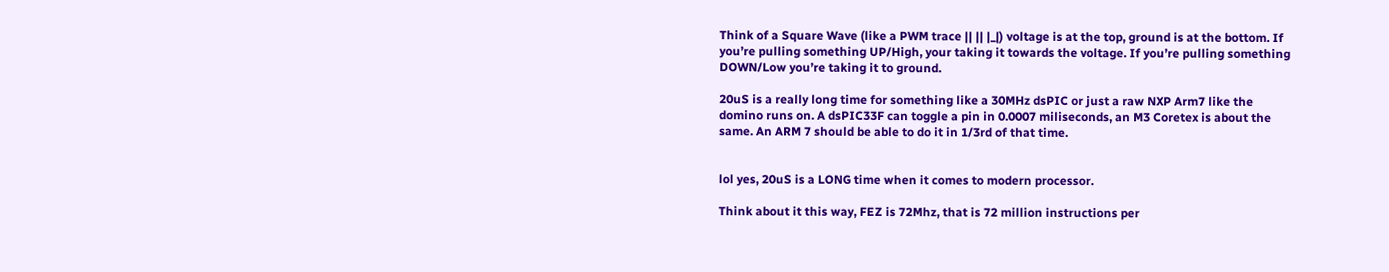Think of a Square Wave (like a PWM trace || || |_|) voltage is at the top, ground is at the bottom. If you’re pulling something UP/High, your taking it towards the voltage. If you’re pulling something DOWN/Low you’re taking it to ground.

20uS is a really long time for something like a 30MHz dsPIC or just a raw NXP Arm7 like the domino runs on. A dsPIC33F can toggle a pin in 0.0007 miliseconds, an M3 Coretex is about the same. An ARM 7 should be able to do it in 1/3rd of that time.


lol yes, 20uS is a LONG time when it comes to modern processor.

Think about it this way, FEZ is 72Mhz, that is 72 million instructions per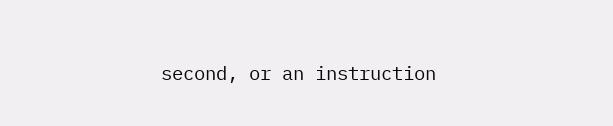second, or an instruction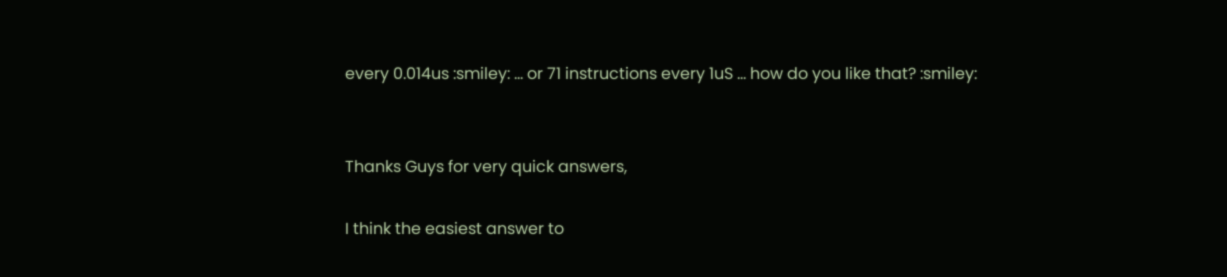every 0.014us :smiley: … or 71 instructions every 1uS … how do you like that? :smiley:


Thanks Guys for very quick answers,

I think the easiest answer to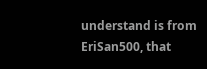understand is from EriSan500, that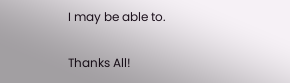I may be able to.

Thanks All!